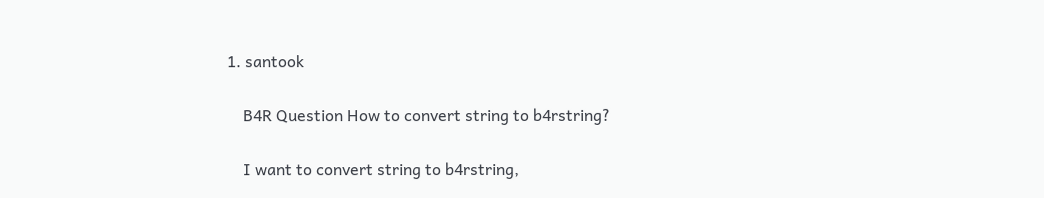1. santook

    B4R Question How to convert string to b4rstring?

    I want to convert string to b4rstring,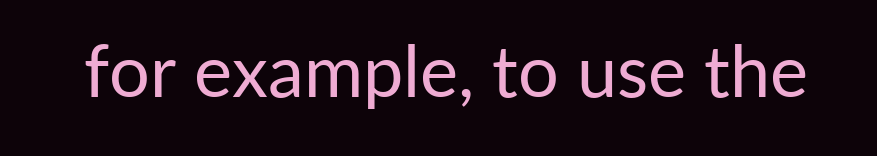for example, to use the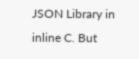JSON Library in inline C. But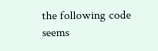the following code seems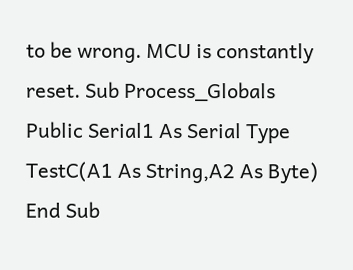to be wrong. MCU is constantly reset. Sub Process_Globals Public Serial1 As Serial Type TestC(A1 As String,A2 As Byte) End Sub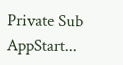Private Sub AppStart...